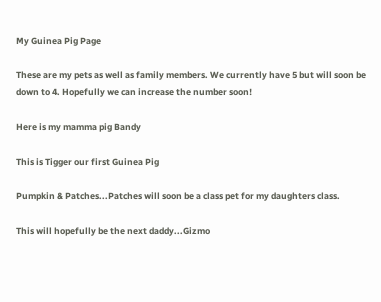My Guinea Pig Page

These are my pets as well as family members. We currently have 5 but will soon be down to 4. Hopefully we can increase the number soon!

Here is my mamma pig Bandy

This is Tigger our first Guinea Pig

Pumpkin & Patches...Patches will soon be a class pet for my daughters class.

This will hopefully be the next daddy...Gizmo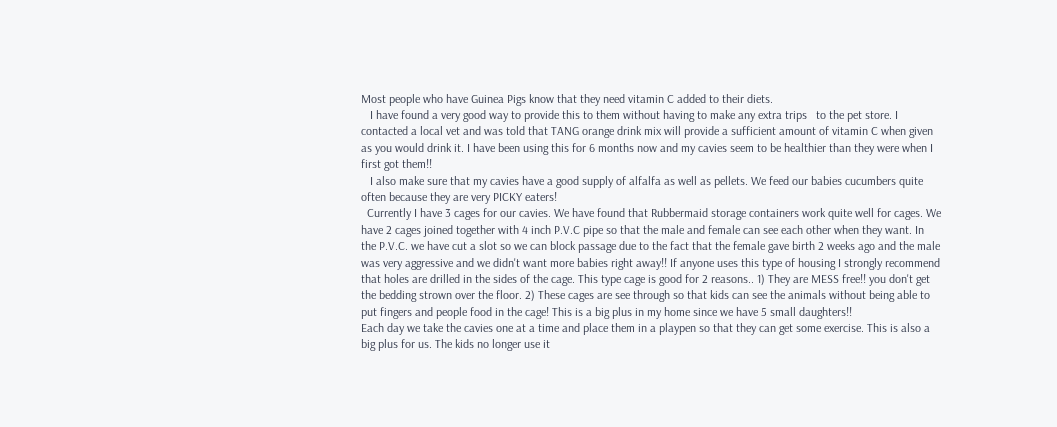Most people who have Guinea Pigs know that they need vitamin C added to their diets.
   I have found a very good way to provide this to them without having to make any extra trips   to the pet store. I contacted a local vet and was told that TANG orange drink mix will provide a sufficient amount of vitamin C when given as you would drink it. I have been using this for 6 months now and my cavies seem to be healthier than they were when I first got them!!
   I also make sure that my cavies have a good supply of alfalfa as well as pellets. We feed our babies cucumbers quite often because they are very PICKY eaters!
  Currently I have 3 cages for our cavies. We have found that Rubbermaid storage containers work quite well for cages. We have 2 cages joined together with 4 inch P.V.C pipe so that the male and female can see each other when they want. In the P.V.C. we have cut a slot so we can block passage due to the fact that the female gave birth 2 weeks ago and the male was very aggressive and we didn't want more babies right away!! If anyone uses this type of housing I strongly recommend that holes are drilled in the sides of the cage. This type cage is good for 2 reasons.. 1) They are MESS free!! you don't get the bedding strown over the floor. 2) These cages are see through so that kids can see the animals without being able to put fingers and people food in the cage! This is a big plus in my home since we have 5 small daughters!!
Each day we take the cavies one at a time and place them in a playpen so that they can get some exercise. This is also a big plus for us. The kids no longer use it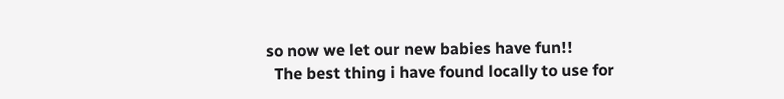so now we let our new babies have fun!!
  The best thing i have found locally to use for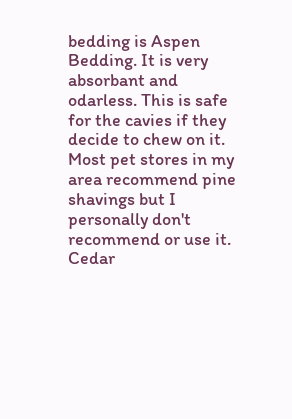bedding is Aspen Bedding. It is very absorbant and odarless. This is safe for the cavies if they decide to chew on it. Most pet stores in my area recommend pine shavings but I personally don't recommend or use it. Cedar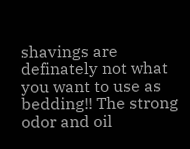shavings are definately not what you want to use as bedding!! The strong odor and oil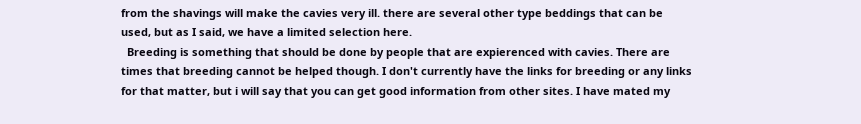from the shavings will make the cavies very ill. there are several other type beddings that can be used, but as I said, we have a limited selection here.
  Breeding is something that should be done by people that are expierenced with cavies. There are times that breeding cannot be helped though. I don't currently have the links for breeding or any links for that matter, but i will say that you can get good information from other sites. I have mated my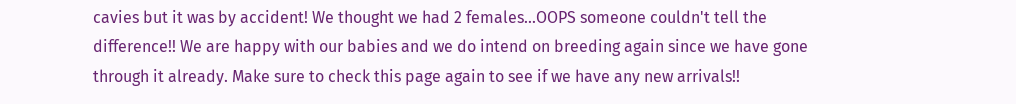cavies but it was by accident! We thought we had 2 females...OOPS someone couldn't tell the difference!! We are happy with our babies and we do intend on breeding again since we have gone through it already. Make sure to check this page again to see if we have any new arrivals!!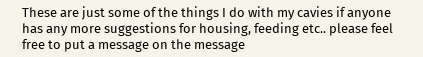These are just some of the things I do with my cavies if anyone has any more suggestions for housing, feeding etc.. please feel free to put a message on the message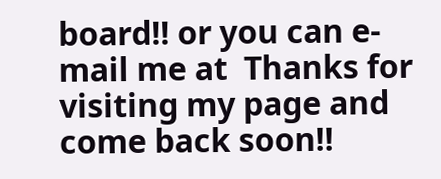board!! or you can e-mail me at  Thanks for visiting my page and come back soon!!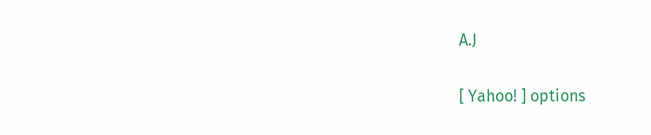A.J

[ Yahoo! ] options